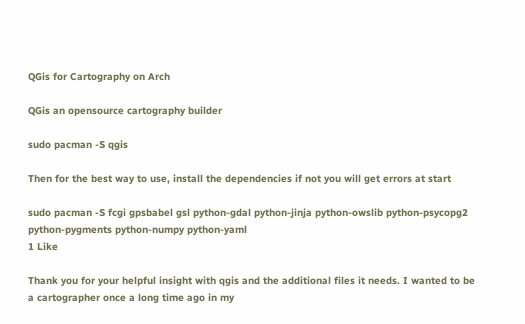QGis for Cartography on Arch

QGis an opensource cartography builder

sudo pacman -S qgis

Then for the best way to use, install the dependencies if not you will get errors at start

sudo pacman -S fcgi gpsbabel gsl python-gdal python-jinja python-owslib python-psycopg2 python-pygments python-numpy python-yaml
1 Like

Thank you for your helpful insight with qgis and the additional files it needs. I wanted to be a cartographer once a long time ago in my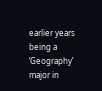earlier years being a ‘Geography’ major in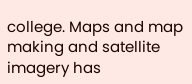college. Maps and map making and satellite imagery has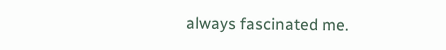always fascinated me.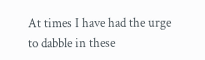At times I have had the urge to dabble in these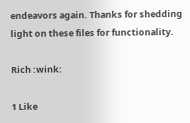endeavors again. Thanks for shedding light on these files for functionality.

Rich :wink:

1 Like